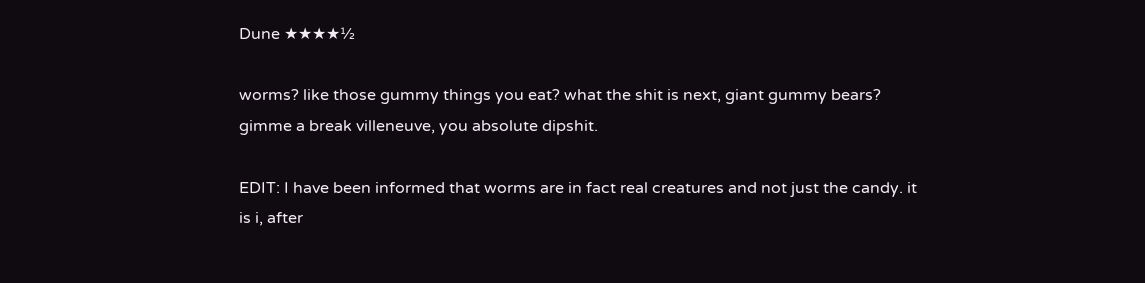Dune ★★★★½

worms? like those gummy things you eat? what the shit is next, giant gummy bears?
gimme a break villeneuve, you absolute dipshit.

EDIT: I have been informed that worms are in fact real creatures and not just the candy. it is i, after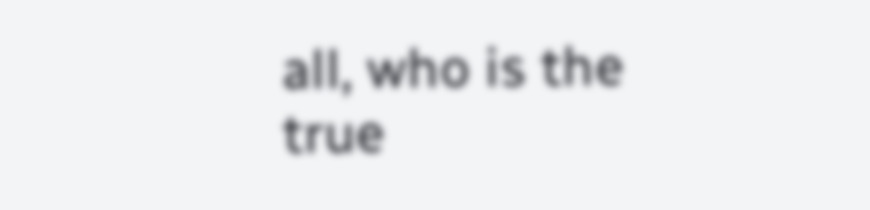all, who is the true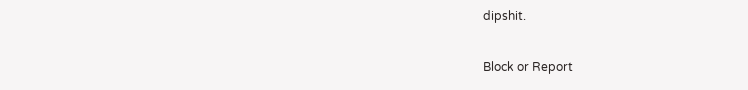dipshit.

Block or Report